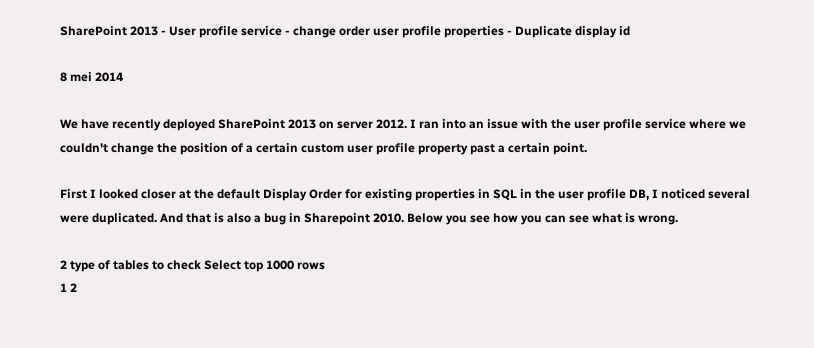SharePoint 2013 - User profile service - change order user profile properties - Duplicate display id

8 mei 2014

We have recently deployed SharePoint 2013 on server 2012. I ran into an issue with the user profile service where we couldn't change the position of a certain custom user profile property past a certain point.

First I looked closer at the default Display Order for existing properties in SQL in the user profile DB, I noticed several were duplicated. And that is also a bug in Sharepoint 2010. Below you see how you can see what is wrong.

2 type of tables to check Select top 1000 rows
1 2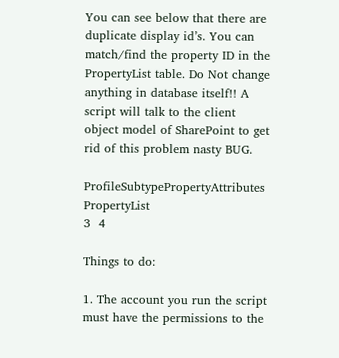You can see below that there are duplicate display id’s. You can match/find the property ID in the PropertyList table. Do Not change anything in database itself!! A script will talk to the client object model of SharePoint to get rid of this problem nasty BUG.

ProfileSubtypePropertyAttributes PropertyList
3  4

Things to do:

1. The account you run the script must have the permissions to the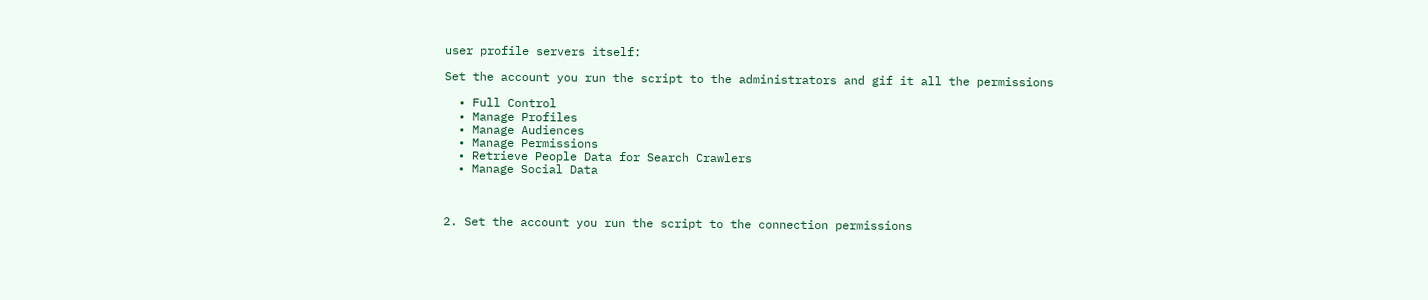user profile servers itself:

Set the account you run the script to the administrators and gif it all the permissions

  • Full Control
  • Manage Profiles
  • Manage Audiences
  • Manage Permissions
  • Retrieve People Data for Search Crawlers
  • Manage Social Data



2. Set the account you run the script to the connection permissions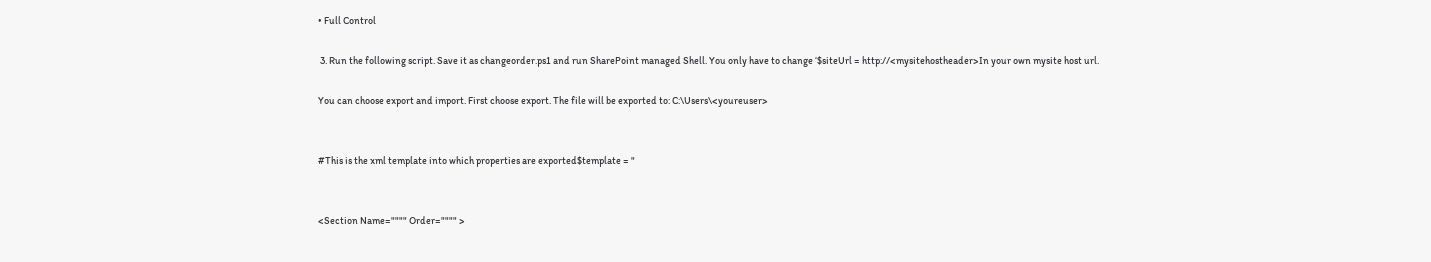• Full Control

 3. Run the following script. Save it as changeorder.ps1 and run SharePoint managed Shell. You only have to change ‘$siteUrl = http://<mysitehostheader>In your own mysite host url.

You can choose export and import. First choose export. The file will be exported to: C:\Users\<youreuser>


#This is the xml template into which properties are exported$template = "


<Section Name="""" Order="""" >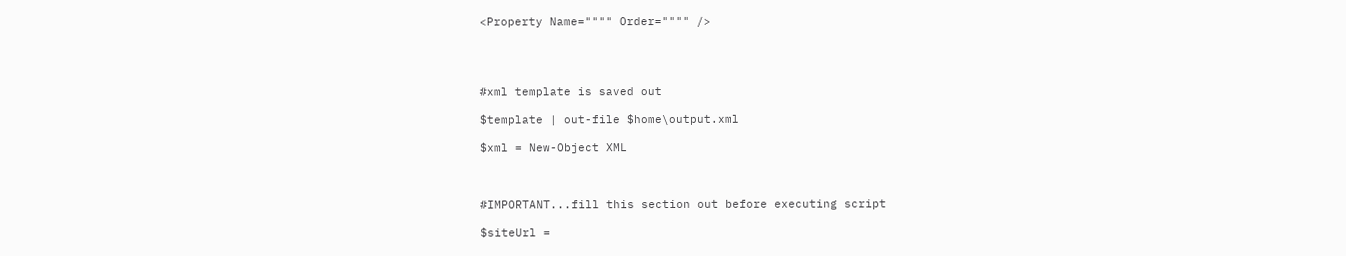<Property Name="""" Order="""" />




#xml template is saved out

$template | out-file $home\output.xml

$xml = New-Object XML



#IMPORTANT...fill this section out before executing script

$siteUrl =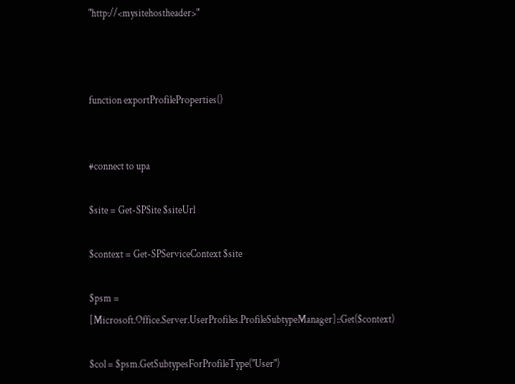"http://<mysitehostheader>"



function exportProfileProperties()


#connect to upa

$site = Get-SPSite $siteUrl

$context = Get-SPServiceContext $site

$psm = [Microsoft.Office.Server.UserProfiles.ProfileSubtypeManager]::Get($context)

$col = $psm.GetSubtypesForProfileType("User")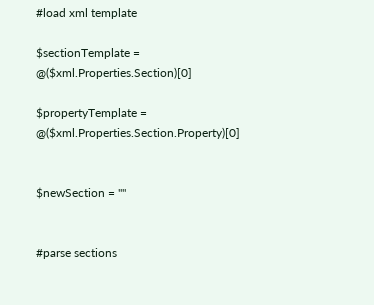#load xml template

$sectionTemplate = @($xml.Properties.Section)[0]

$propertyTemplate = @($xml.Properties.Section.Property)[0]


$newSection = ""


#parse sections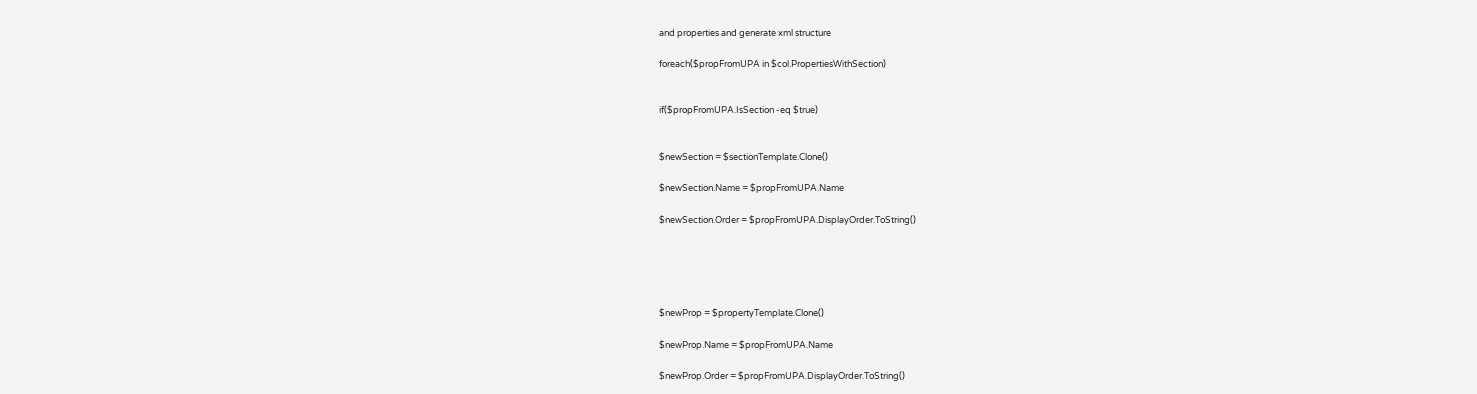and properties and generate xml structure

foreach($propFromUPA in $col.PropertiesWithSection)


if($propFromUPA.IsSection -eq $true)


$newSection = $sectionTemplate.Clone()

$newSection.Name = $propFromUPA.Name

$newSection.Order = $propFromUPA.DisplayOrder.ToString()





$newProp = $propertyTemplate.Clone()

$newProp.Name = $propFromUPA.Name

$newProp.Order = $propFromUPA.DisplayOrder.ToString()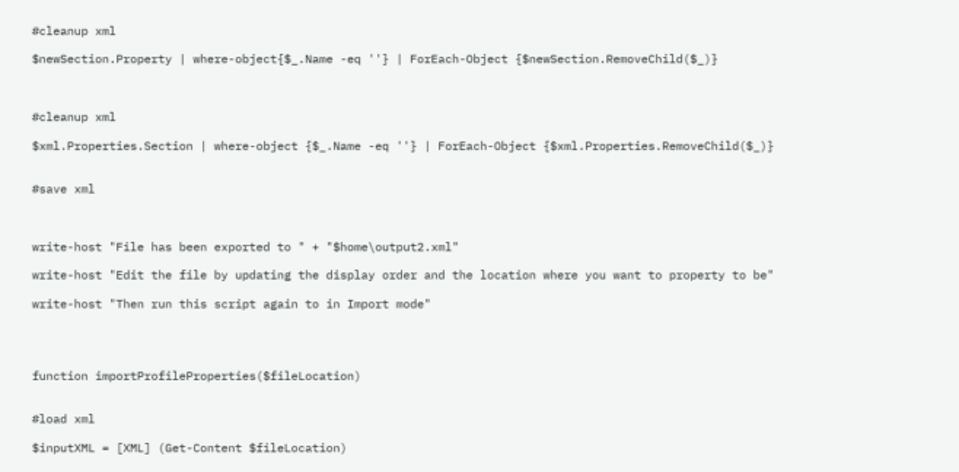#cleanup xml

$newSection.Property | where-object{$_.Name -eq ''} | ForEach-Object {$newSection.RemoveChild($_)}



#cleanup xml

$xml.Properties.Section | where-object {$_.Name -eq ''} | ForEach-Object {$xml.Properties.RemoveChild($_)}


#save xml



write-host "File has been exported to " + "$home\output2.xml"

write-host "Edit the file by updating the display order and the location where you want to property to be"

write-host "Then run this script again to in Import mode"




function importProfileProperties($fileLocation)


#load xml

$inputXML = [XML] (Get-Content $fileLocation)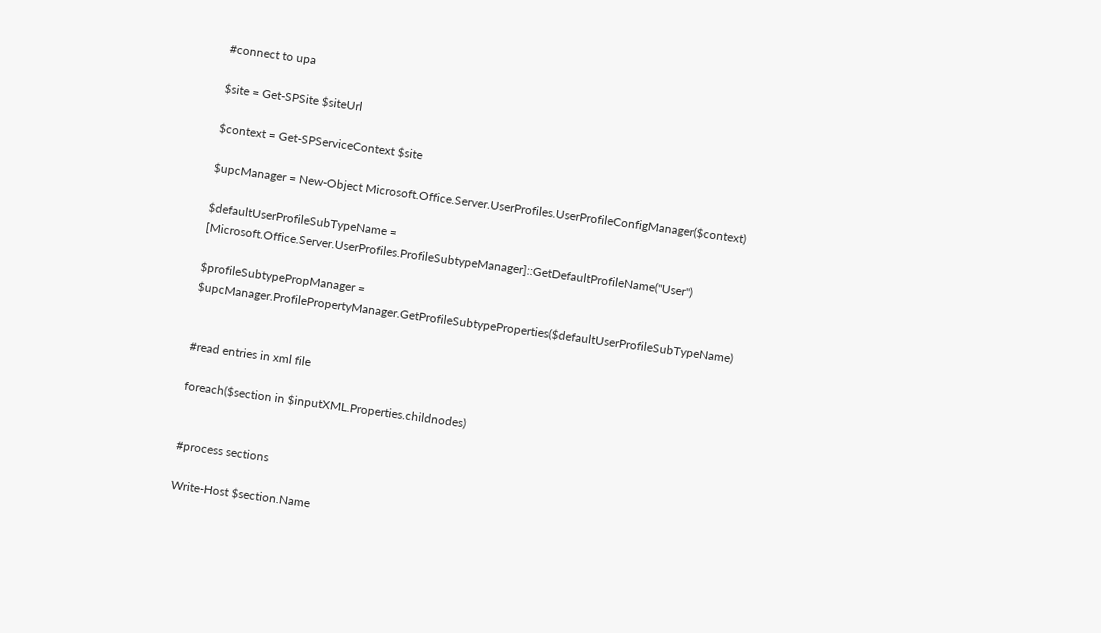#connect to upa

$site = Get-SPSite $siteUrl

$context = Get-SPServiceContext $site

$upcManager = New-Object Microsoft.Office.Server.UserProfiles.UserProfileConfigManager($context)

$defaultUserProfileSubTypeName = [Microsoft.Office.Server.UserProfiles.ProfileSubtypeManager]::GetDefaultProfileName("User")

$profileSubtypePropManager = $upcManager.ProfilePropertyManager.GetProfileSubtypeProperties($defaultUserProfileSubTypeName)


#read entries in xml file

foreach($section in $inputXML.Properties.childnodes)


#process sections

Write-Host $section.Name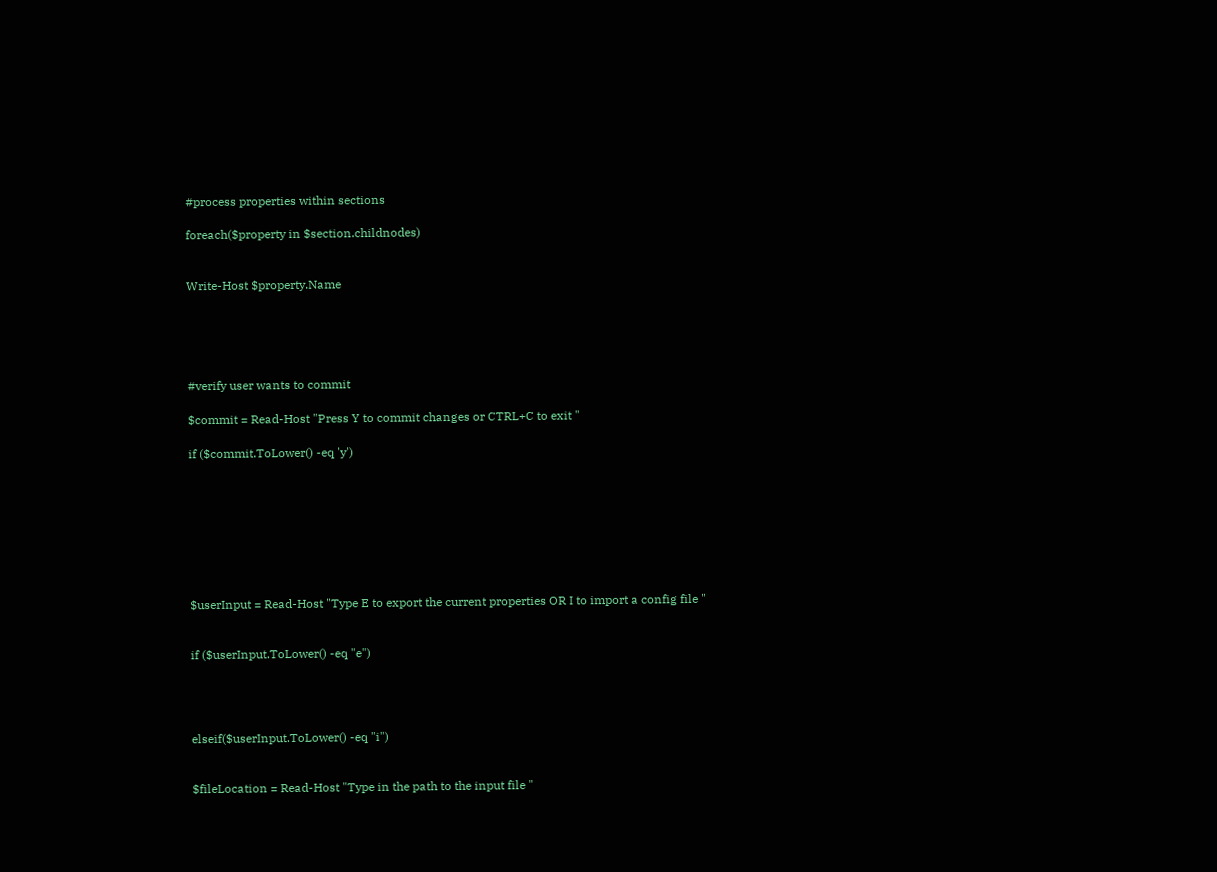#process properties within sections

foreach($property in $section.childnodes)


Write-Host $property.Name





#verify user wants to commit

$commit = Read-Host "Press Y to commit changes or CTRL+C to exit "

if ($commit.ToLower() -eq 'y')








$userInput = Read-Host "Type E to export the current properties OR I to import a config file "


if ($userInput.ToLower() -eq "e")




elseif($userInput.ToLower() -eq "i")


$fileLocation = Read-Host "Type in the path to the input file "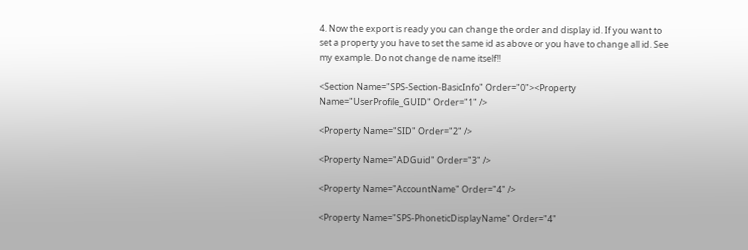4. Now the export is ready you can change the order and display id. If you want to set a property you have to set the same id as above or you have to change all id. See my example. Do not change de name itself!!

<Section Name="SPS-Section-BasicInfo" Order="0"><Property Name="UserProfile_GUID" Order="1" />

<Property Name="SID" Order="2" />

<Property Name="ADGuid" Order="3" />

<Property Name="AccountName" Order="4" />

<Property Name="SPS-PhoneticDisplayName" Order="4"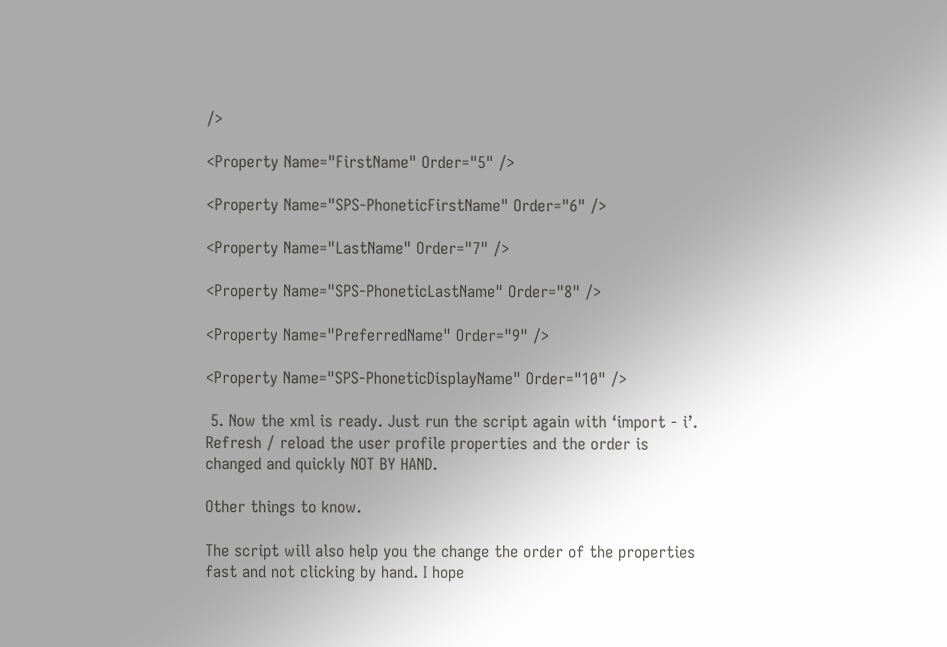/>

<Property Name="FirstName" Order="5" />

<Property Name="SPS-PhoneticFirstName" Order="6" />

<Property Name="LastName" Order="7" />

<Property Name="SPS-PhoneticLastName" Order="8" />

<Property Name="PreferredName" Order="9" />

<Property Name="SPS-PhoneticDisplayName" Order="10" />

 5. Now the xml is ready. Just run the script again with ‘import - i’. Refresh / reload the user profile properties and the order is changed and quickly NOT BY HAND.

Other things to know.

The script will also help you the change the order of the properties fast and not clicking by hand. I hope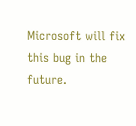Microsoft will fix this bug in the future.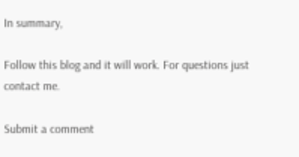In summary,

Follow this blog and it will work. For questions just contact me.

Submit a comment